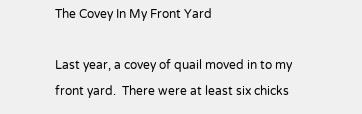The Covey In My Front Yard

Last year, a covey of quail moved in to my front yard.  There were at least six chicks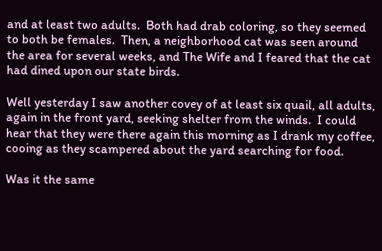and at least two adults.  Both had drab coloring, so they seemed to both be females.  Then, a neighborhood cat was seen around the area for several weeks, and The Wife and I feared that the cat had dined upon our state birds.

Well yesterday I saw another covey of at least six quail, all adults, again in the front yard, seeking shelter from the winds.  I could hear that they were there again this morning as I drank my coffee, cooing as they scampered about the yard searching for food.

Was it the same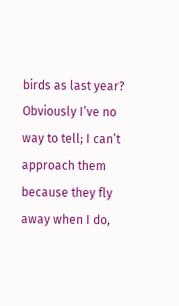birds as last year?  Obviously I’ve no way to tell; I can’t approach them because they fly away when I do,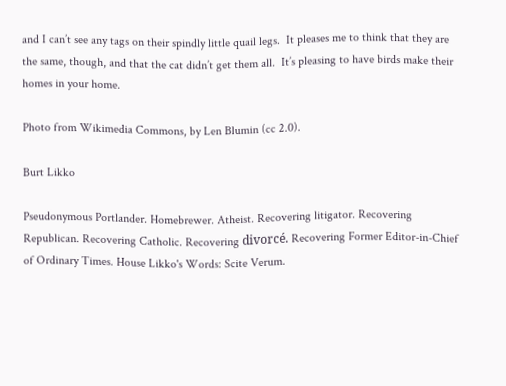and I can’t see any tags on their spindly little quail legs.  It pleases me to think that they are the same, though, and that the cat didn’t get them all.  It’s pleasing to have birds make their homes in your home.

Photo from Wikimedia Commons, by Len Blumin (cc 2.0).

Burt Likko

Pseudonymous Portlander. Homebrewer. Atheist. Recovering litigator. Recovering Republican. Recovering Catholic. Recovering divorcé. Recovering Former Editor-in-Chief of Ordinary Times. House Likko's Words: Scite Verum.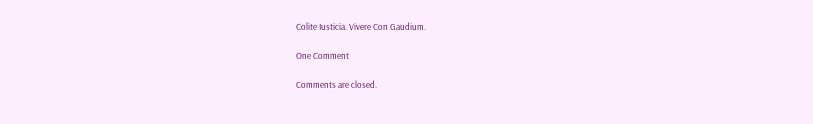Colite Iusticia. Vivere Con Gaudium.

One Comment

Comments are closed.